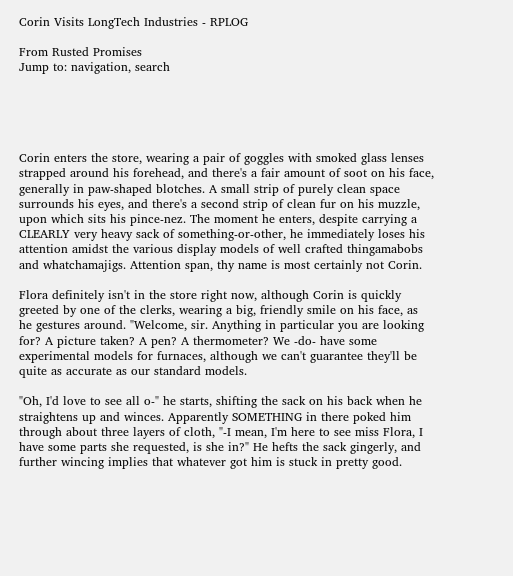Corin Visits LongTech Industries - RPLOG

From Rusted Promises
Jump to: navigation, search





Corin enters the store, wearing a pair of goggles with smoked glass lenses strapped around his forehead, and there's a fair amount of soot on his face, generally in paw-shaped blotches. A small strip of purely clean space surrounds his eyes, and there's a second strip of clean fur on his muzzle, upon which sits his pince-nez. The moment he enters, despite carrying a CLEARLY very heavy sack of something-or-other, he immediately loses his attention amidst the various display models of well crafted thingamabobs and whatchamajigs. Attention span, thy name is most certainly not Corin.

Flora definitely isn't in the store right now, although Corin is quickly greeted by one of the clerks, wearing a big, friendly smile on his face, as he gestures around. "Welcome, sir. Anything in particular you are looking for? A picture taken? A pen? A thermometer? We -do- have some experimental models for furnaces, although we can't guarantee they'll be quite as accurate as our standard models.

"Oh, I'd love to see all o-" he starts, shifting the sack on his back when he straightens up and winces. Apparently SOMETHING in there poked him through about three layers of cloth, "-I mean, I'm here to see miss Flora, I have some parts she requested, is she in?" He hefts the sack gingerly, and further wincing implies that whatever got him is stuck in pretty good.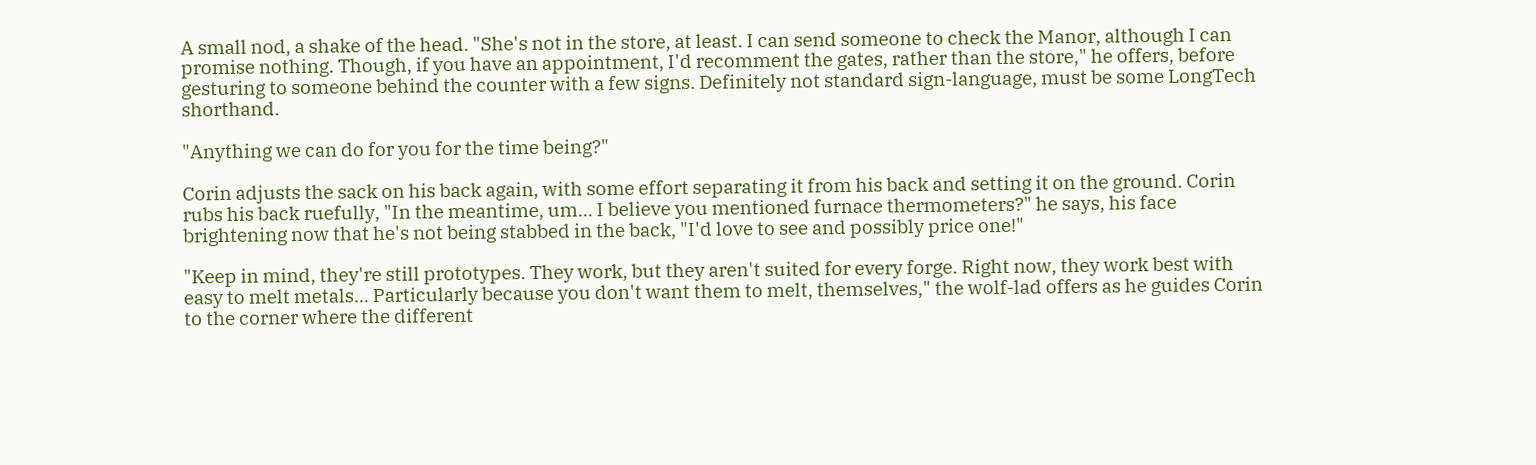A small nod, a shake of the head. "She's not in the store, at least. I can send someone to check the Manor, although I can promise nothing. Though, if you have an appointment, I'd recomment the gates, rather than the store," he offers, before gesturing to someone behind the counter with a few signs. Definitely not standard sign-language, must be some LongTech shorthand.

"Anything we can do for you for the time being?"

Corin adjusts the sack on his back again, with some effort separating it from his back and setting it on the ground. Corin rubs his back ruefully, "In the meantime, um... I believe you mentioned furnace thermometers?" he says, his face brightening now that he's not being stabbed in the back, "I'd love to see and possibly price one!"

"Keep in mind, they're still prototypes. They work, but they aren't suited for every forge. Right now, they work best with easy to melt metals... Particularly because you don't want them to melt, themselves," the wolf-lad offers as he guides Corin to the corner where the different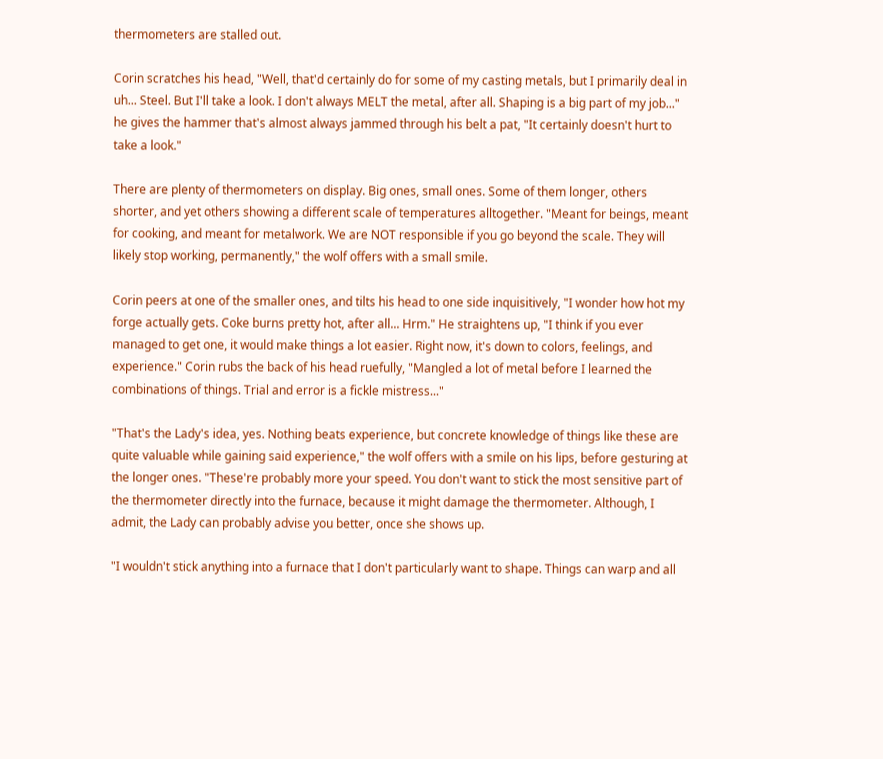thermometers are stalled out.

Corin scratches his head, "Well, that'd certainly do for some of my casting metals, but I primarily deal in uh... Steel. But I'll take a look. I don't always MELT the metal, after all. Shaping is a big part of my job..." he gives the hammer that's almost always jammed through his belt a pat, "It certainly doesn't hurt to take a look."

There are plenty of thermometers on display. Big ones, small ones. Some of them longer, others shorter, and yet others showing a different scale of temperatures alltogether. "Meant for beings, meant for cooking, and meant for metalwork. We are NOT responsible if you go beyond the scale. They will likely stop working, permanently," the wolf offers with a small smile.

Corin peers at one of the smaller ones, and tilts his head to one side inquisitively, "I wonder how hot my forge actually gets. Coke burns pretty hot, after all... Hrm." He straightens up, "I think if you ever managed to get one, it would make things a lot easier. Right now, it's down to colors, feelings, and experience." Corin rubs the back of his head ruefully, "Mangled a lot of metal before I learned the combinations of things. Trial and error is a fickle mistress..."

"That's the Lady's idea, yes. Nothing beats experience, but concrete knowledge of things like these are quite valuable while gaining said experience," the wolf offers with a smile on his lips, before gesturing at the longer ones. "These're probably more your speed. You don't want to stick the most sensitive part of the thermometer directly into the furnace, because it might damage the thermometer. Although, I admit, the Lady can probably advise you better, once she shows up.

"I wouldn't stick anything into a furnace that I don't particularly want to shape. Things can warp and all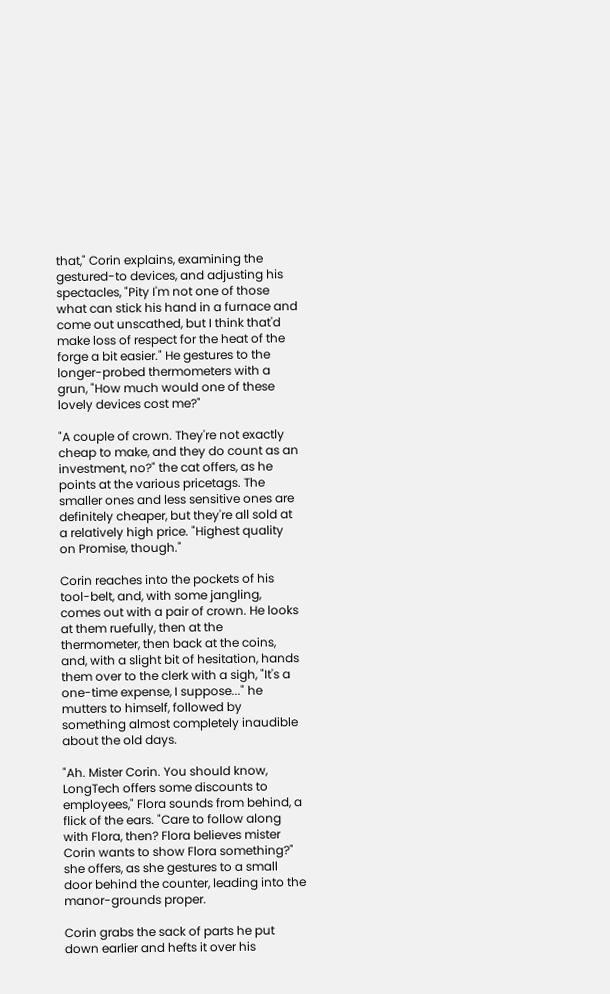that," Corin explains, examining the gestured-to devices, and adjusting his spectacles, "Pity I'm not one of those what can stick his hand in a furnace and come out unscathed, but I think that'd make loss of respect for the heat of the forge a bit easier." He gestures to the longer-probed thermometers with a grun, "How much would one of these lovely devices cost me?"

"A couple of crown. They're not exactly cheap to make, and they do count as an investment, no?" the cat offers, as he points at the various pricetags. The smaller ones and less sensitive ones are definitely cheaper, but they're all sold at a relatively high price. "Highest quality on Promise, though."

Corin reaches into the pockets of his tool-belt, and, with some jangling, comes out with a pair of crown. He looks at them ruefully, then at the thermometer, then back at the coins, and, with a slight bit of hesitation, hands them over to the clerk with a sigh, "It's a one-time expense, I suppose..." he mutters to himself, followed by something almost completely inaudible about the old days.

"Ah. Mister Corin. You should know, LongTech offers some discounts to employees," Flora sounds from behind, a flick of the ears. "Care to follow along with Flora, then? Flora believes mister Corin wants to show Flora something?" she offers, as she gestures to a small door behind the counter, leading into the manor-grounds proper.

Corin grabs the sack of parts he put down earlier and hefts it over his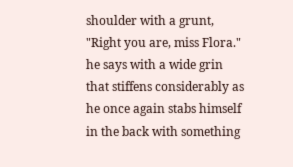shoulder with a grunt, "Right you are, miss Flora." he says with a wide grin that stiffens considerably as he once again stabs himself in the back with something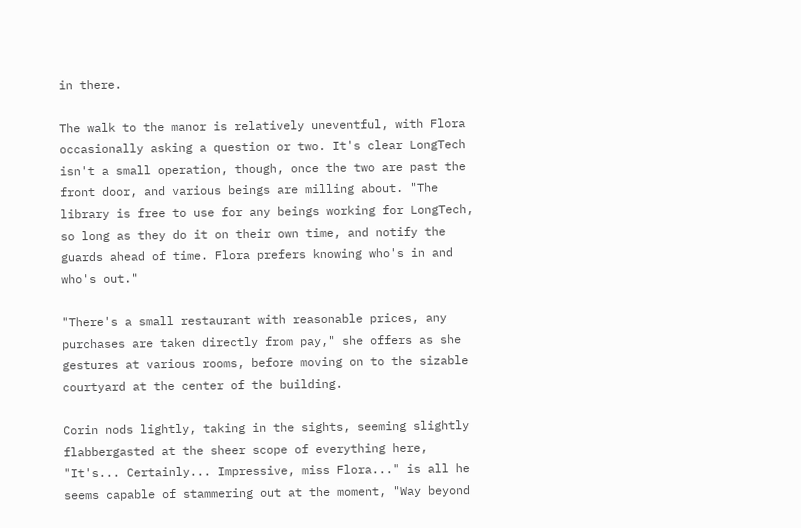in there.

The walk to the manor is relatively uneventful, with Flora occasionally asking a question or two. It's clear LongTech isn't a small operation, though, once the two are past the front door, and various beings are milling about. "The library is free to use for any beings working for LongTech, so long as they do it on their own time, and notify the guards ahead of time. Flora prefers knowing who's in and who's out."

"There's a small restaurant with reasonable prices, any purchases are taken directly from pay," she offers as she gestures at various rooms, before moving on to the sizable courtyard at the center of the building.

Corin nods lightly, taking in the sights, seeming slightly flabbergasted at the sheer scope of everything here, "It's... Certainly... Impressive, miss Flora..." is all he seems capable of stammering out at the moment, "Way beyond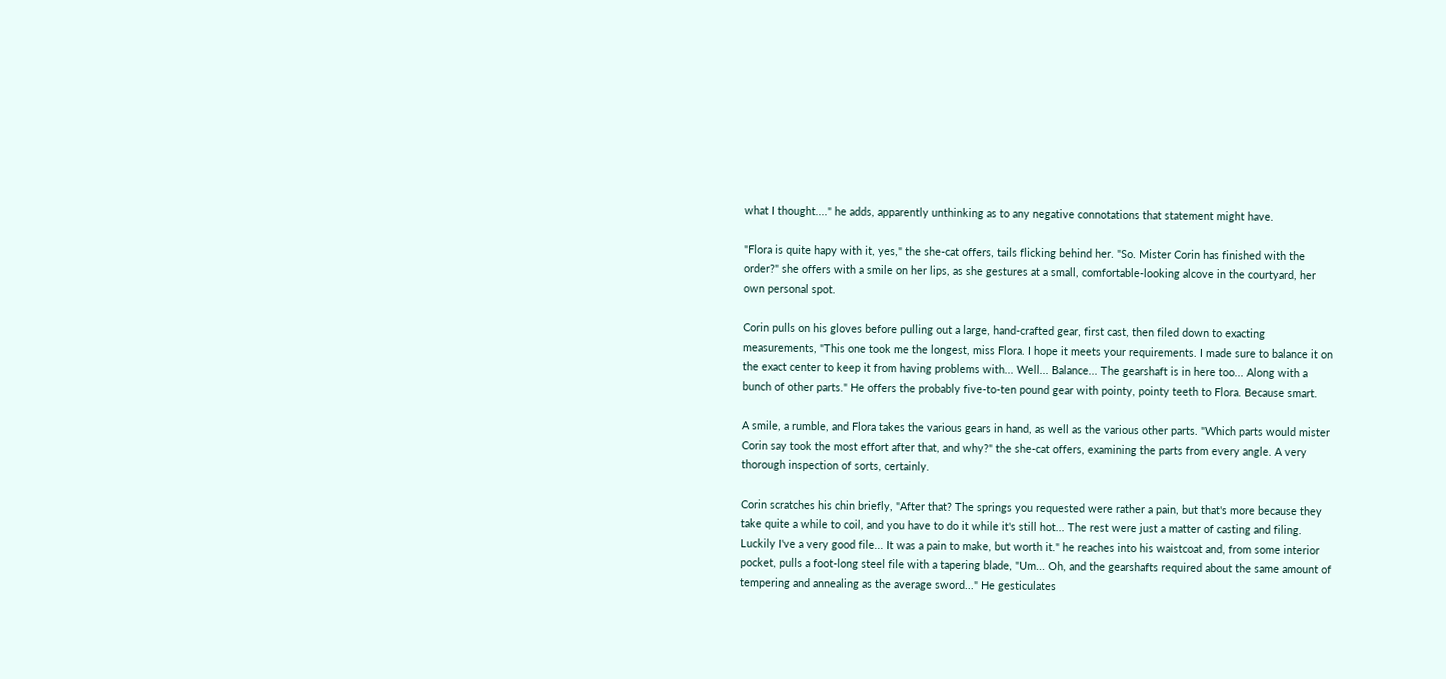what I thought...." he adds, apparently unthinking as to any negative connotations that statement might have.

"Flora is quite hapy with it, yes," the she-cat offers, tails flicking behind her. "So. Mister Corin has finished with the order?" she offers with a smile on her lips, as she gestures at a small, comfortable-looking alcove in the courtyard, her own personal spot.

Corin pulls on his gloves before pulling out a large, hand-crafted gear, first cast, then filed down to exacting measurements, "This one took me the longest, miss Flora. I hope it meets your requirements. I made sure to balance it on the exact center to keep it from having problems with... Well... Balance... The gearshaft is in here too... Along with a bunch of other parts." He offers the probably five-to-ten pound gear with pointy, pointy teeth to Flora. Because smart.

A smile, a rumble, and Flora takes the various gears in hand, as well as the various other parts. "Which parts would mister Corin say took the most effort after that, and why?" the she-cat offers, examining the parts from every angle. A very thorough inspection of sorts, certainly.

Corin scratches his chin briefly, "After that? The springs you requested were rather a pain, but that's more because they take quite a while to coil, and you have to do it while it's still hot... The rest were just a matter of casting and filing. Luckily I've a very good file... It was a pain to make, but worth it." he reaches into his waistcoat and, from some interior pocket, pulls a foot-long steel file with a tapering blade, "Um... Oh, and the gearshafts required about the same amount of tempering and annealing as the average sword..." He gesticulates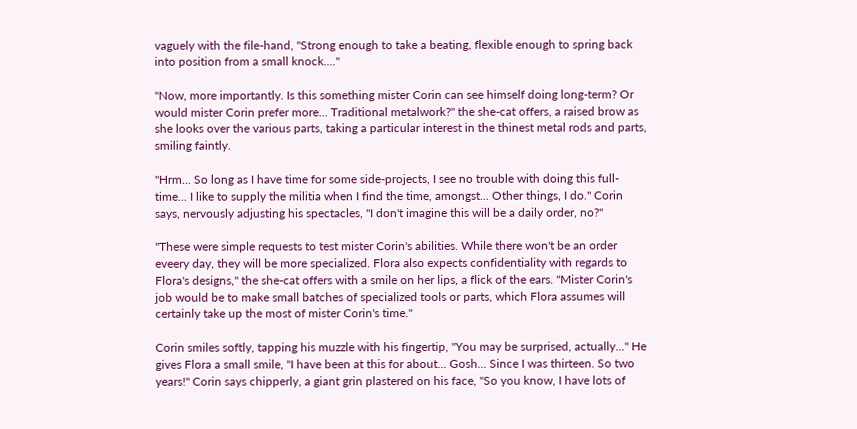vaguely with the file-hand, "Strong enough to take a beating, flexible enough to spring back into position from a small knock...."

"Now, more importantly. Is this something mister Corin can see himself doing long-term? Or would mister Corin prefer more... Traditional metalwork?" the she-cat offers, a raised brow as she looks over the various parts, taking a particular interest in the thinest metal rods and parts, smiling faintly.

"Hrm... So long as I have time for some side-projects, I see no trouble with doing this full-time... I like to supply the militia when I find the time, amongst... Other things, I do." Corin says, nervously adjusting his spectacles, "I don't imagine this will be a daily order, no?"

"These were simple requests to test mister Corin's abilities. While there won't be an order eveery day, they will be more specialized. Flora also expects confidentiality with regards to Flora's designs," the she-cat offers with a smile on her lips, a flick of the ears. "Mister Corin's job would be to make small batches of specialized tools or parts, which Flora assumes will certainly take up the most of mister Corin's time."

Corin smiles softly, tapping his muzzle with his fingertip, "You may be surprised, actually..." He gives Flora a small smile, "I have been at this for about... Gosh... Since I was thirteen. So two years!" Corin says chipperly, a giant grin plastered on his face, "So you know, I have lots of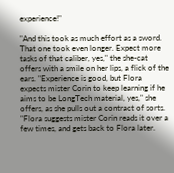experience!"

"And this took as much effort as a sword. That one took even longer. Expect more tasks of that caliber, yes," the she-cat offers with a smile on her lips, a flick of the ears. "Experience is good, but Flora expects mister Corin to keep learning if he aims to be LongTech material, yes," she offers, as she pulls out a contract of sorts. "Flora suggests mister Corin reads it over a few times, and gets back to Flora later.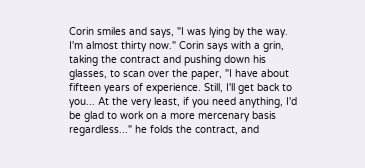Corin smiles and says, "I was lying by the way. I'm almost thirty now." Corin says with a grin, taking the contract and pushing down his glasses, to scan over the paper, "I have about fifteen years of experience. Still, I'll get back to you... At the very least, if you need anything, I'd be glad to work on a more mercenary basis regardless..." he folds the contract, and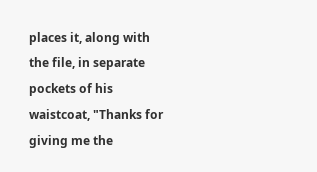places it, along with the file, in separate pockets of his waistcoat, "Thanks for giving me the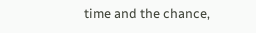time and the chance,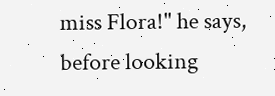miss Flora!" he says, before looking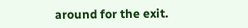around for the exit.